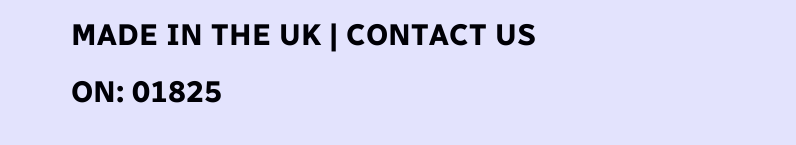MADE IN THE UK | CONTACT US ON: 01825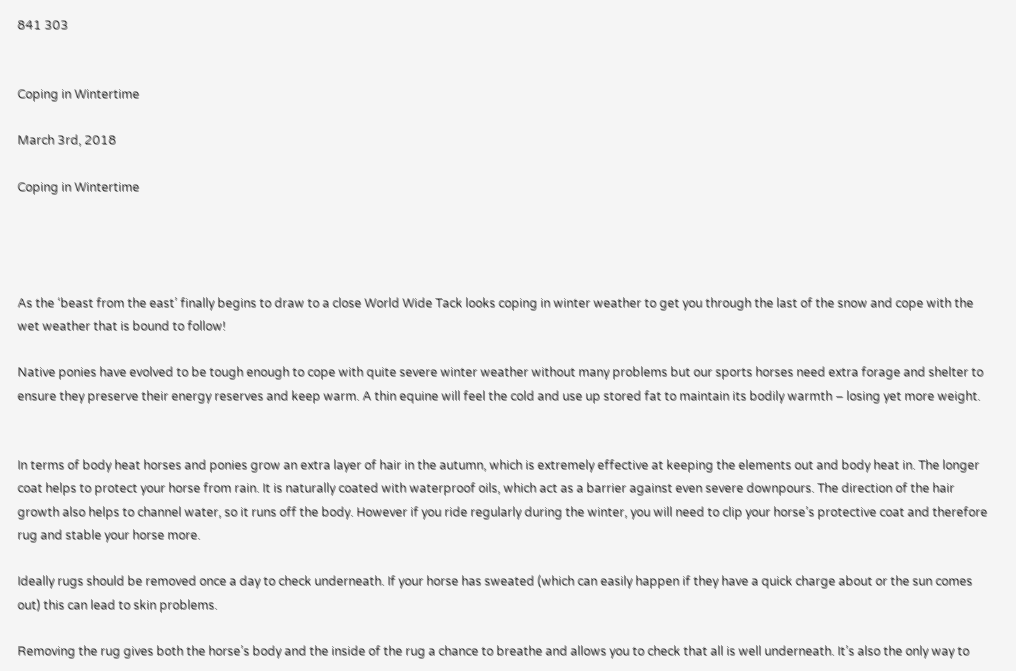841 303


Coping in Wintertime

March 3rd, 2018

Coping in Wintertime




As the ‘beast from the east’ finally begins to draw to a close World Wide Tack looks coping in winter weather to get you through the last of the snow and cope with the wet weather that is bound to follow!

Native ponies have evolved to be tough enough to cope with quite severe winter weather without many problems but our sports horses need extra forage and shelter to ensure they preserve their energy reserves and keep warm. A thin equine will feel the cold and use up stored fat to maintain its bodily warmth – losing yet more weight.


In terms of body heat horses and ponies grow an extra layer of hair in the autumn, which is extremely effective at keeping the elements out and body heat in. The longer coat helps to protect your horse from rain. It is naturally coated with waterproof oils, which act as a barrier against even severe downpours. The direction of the hair growth also helps to channel water, so it runs off the body. However if you ride regularly during the winter, you will need to clip your horse’s protective coat and therefore rug and stable your horse more.

Ideally rugs should be removed once a day to check underneath. If your horse has sweated (which can easily happen if they have a quick charge about or the sun comes out) this can lead to skin problems.

Removing the rug gives both the horse’s body and the inside of the rug a chance to breathe and allows you to check that all is well underneath. It’s also the only way to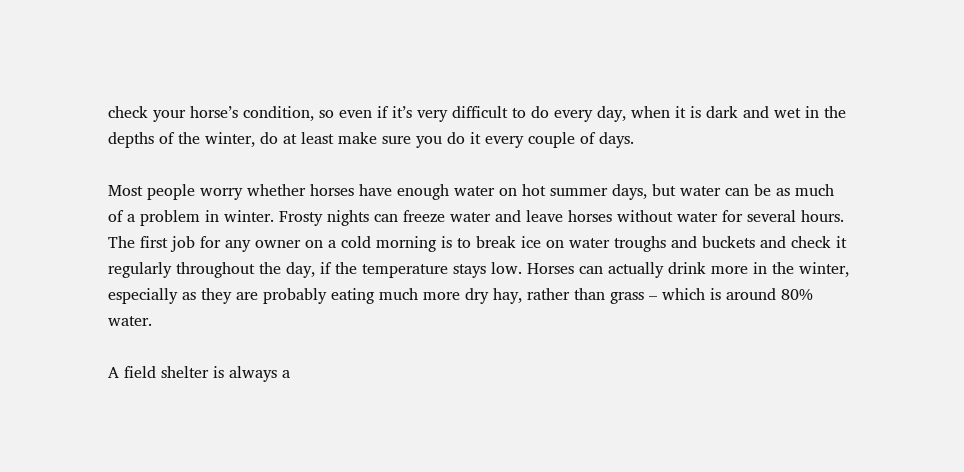check your horse’s condition, so even if it’s very difficult to do every day, when it is dark and wet in the depths of the winter, do at least make sure you do it every couple of days.

Most people worry whether horses have enough water on hot summer days, but water can be as much of a problem in winter. Frosty nights can freeze water and leave horses without water for several hours. The first job for any owner on a cold morning is to break ice on water troughs and buckets and check it regularly throughout the day, if the temperature stays low. Horses can actually drink more in the winter, especially as they are probably eating much more dry hay, rather than grass – which is around 80% water.

A field shelter is always a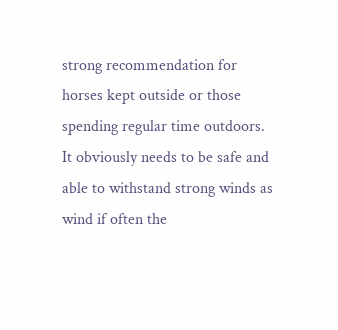strong recommendation for horses kept outside or those spending regular time outdoors. It obviously needs to be safe and able to withstand strong winds as wind if often the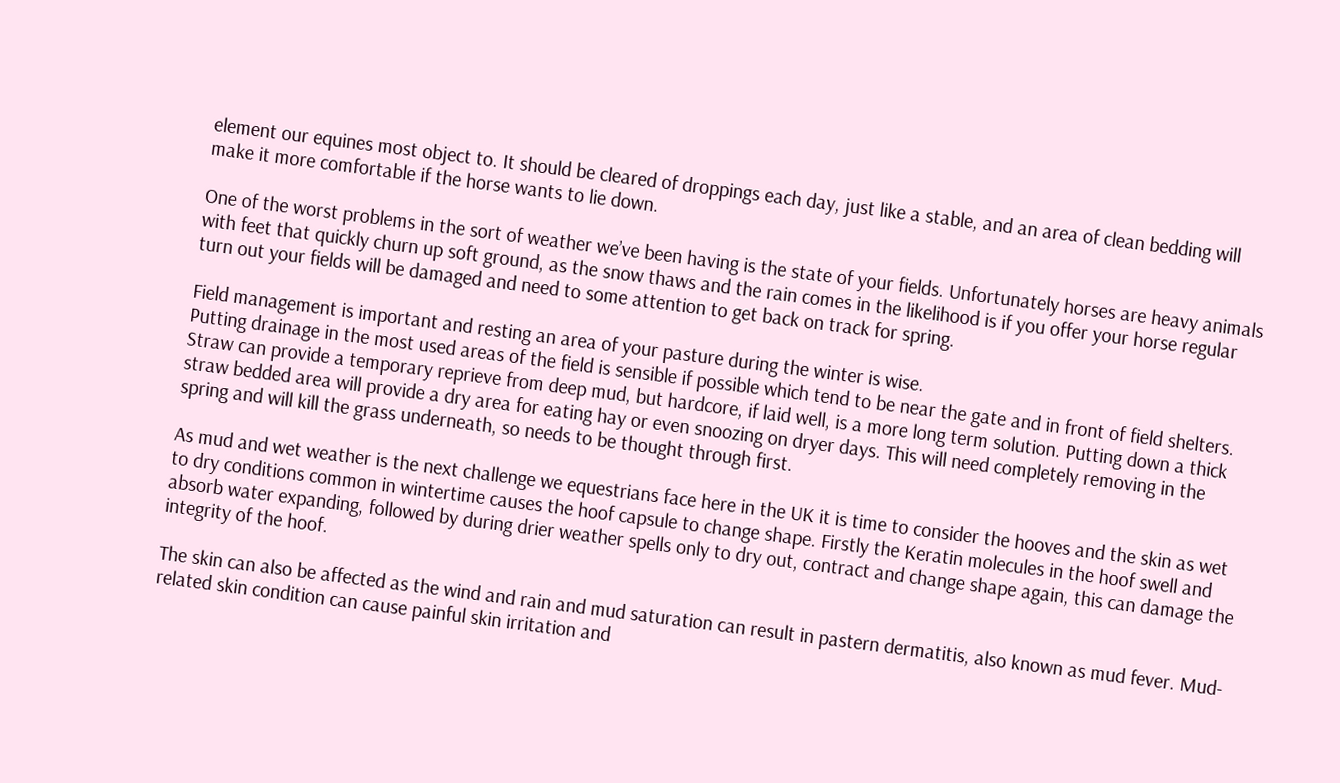element our equines most object to. It should be cleared of droppings each day, just like a stable, and an area of clean bedding will make it more comfortable if the horse wants to lie down.

One of the worst problems in the sort of weather we’ve been having is the state of your fields. Unfortunately horses are heavy animals with feet that quickly churn up soft ground, as the snow thaws and the rain comes in the likelihood is if you offer your horse regular turn out your fields will be damaged and need to some attention to get back on track for spring.

Field management is important and resting an area of your pasture during the winter is wise.
Putting drainage in the most used areas of the field is sensible if possible which tend to be near the gate and in front of field shelters. Straw can provide a temporary reprieve from deep mud, but hardcore, if laid well, is a more long term solution. Putting down a thick straw bedded area will provide a dry area for eating hay or even snoozing on dryer days. This will need completely removing in the spring and will kill the grass underneath, so needs to be thought through first.

As mud and wet weather is the next challenge we equestrians face here in the UK it is time to consider the hooves and the skin as wet to dry conditions common in wintertime causes the hoof capsule to change shape. Firstly the Keratin molecules in the hoof swell and absorb water expanding, followed by during drier weather spells only to dry out, contract and change shape again, this can damage the integrity of the hoof.

The skin can also be affected as the wind and rain and mud saturation can result in pastern dermatitis, also known as mud fever. Mud- related skin condition can cause painful skin irritation and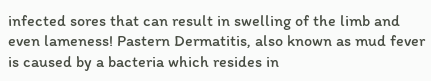infected sores that can result in swelling of the limb and even lameness! Pastern Dermatitis, also known as mud fever is caused by a bacteria which resides in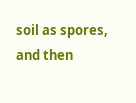soil as spores, and then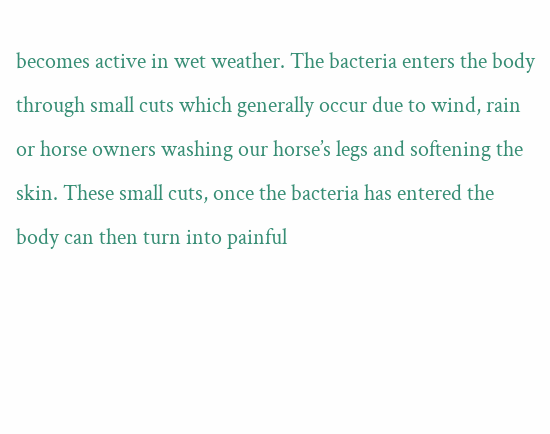becomes active in wet weather. The bacteria enters the body through small cuts which generally occur due to wind, rain or horse owners washing our horse’s legs and softening the skin. These small cuts, once the bacteria has entered the body can then turn into painful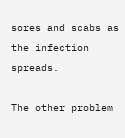sores and scabs as the infection spreads.

The other problem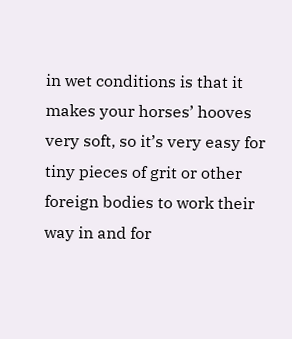in wet conditions is that it makes your horses’ hooves very soft, so it’s very easy for tiny pieces of grit or other foreign bodies to work their way in and for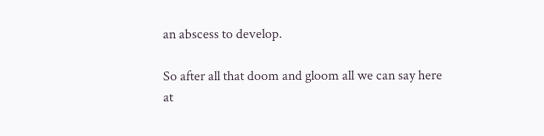an abscess to develop.

So after all that doom and gloom all we can say here at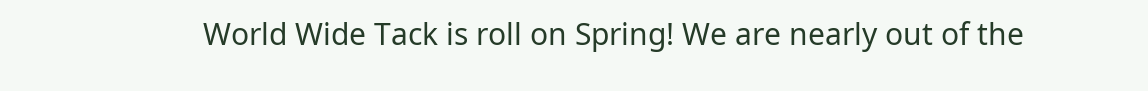World Wide Tack is roll on Spring! We are nearly out of the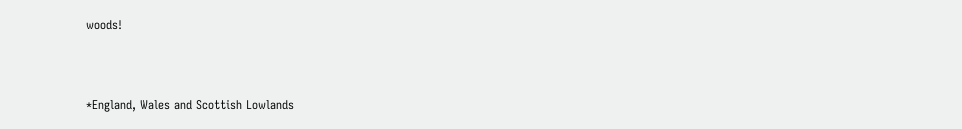woods!



*England, Wales and Scottish Lowlands